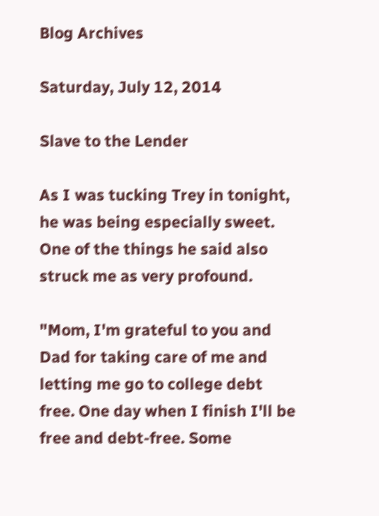Blog Archives

Saturday, July 12, 2014

Slave to the Lender

As I was tucking Trey in tonight, he was being especially sweet. One of the things he said also struck me as very profound.

"Mom, I'm grateful to you and Dad for taking care of me and letting me go to college debt free. One day when I finish I'll be free and debt-free. Some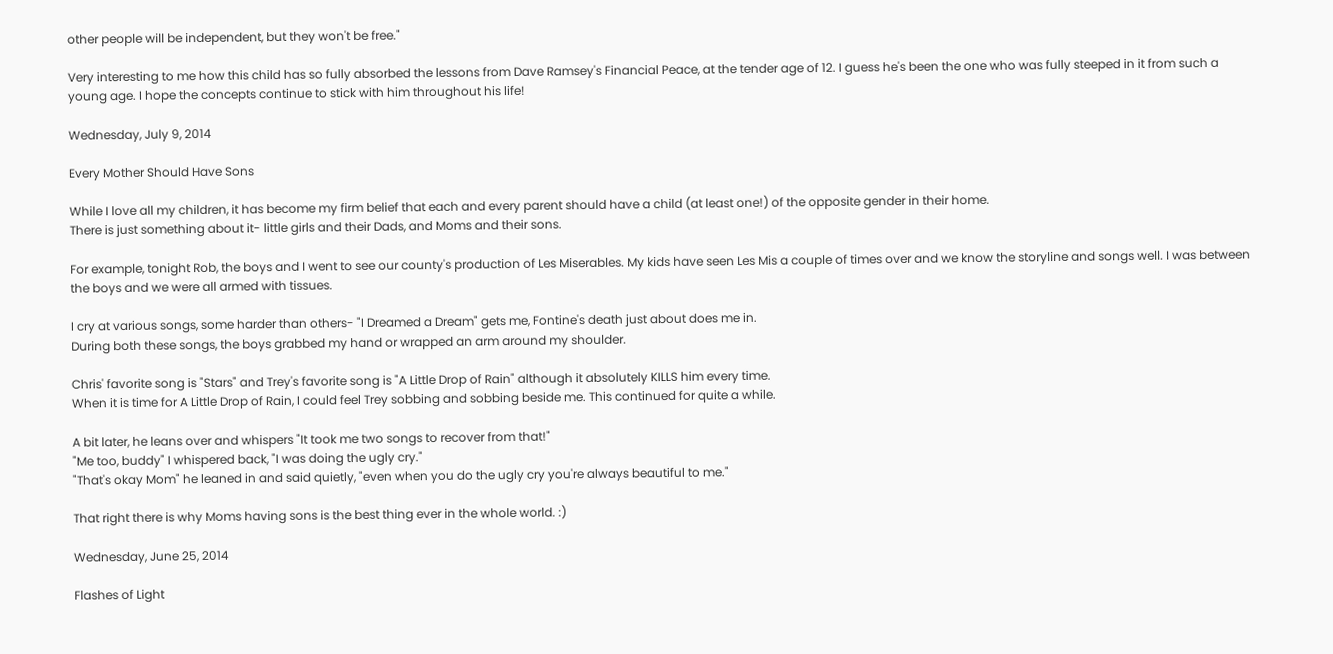other people will be independent, but they won't be free."

Very interesting to me how this child has so fully absorbed the lessons from Dave Ramsey's Financial Peace, at the tender age of 12. I guess he's been the one who was fully steeped in it from such a young age. I hope the concepts continue to stick with him throughout his life!

Wednesday, July 9, 2014

Every Mother Should Have Sons

While I love all my children, it has become my firm belief that each and every parent should have a child (at least one!) of the opposite gender in their home.
There is just something about it- little girls and their Dads, and Moms and their sons.

For example, tonight Rob, the boys and I went to see our county's production of Les Miserables. My kids have seen Les Mis a couple of times over and we know the storyline and songs well. I was between the boys and we were all armed with tissues.

I cry at various songs, some harder than others- "I Dreamed a Dream" gets me, Fontine's death just about does me in.
During both these songs, the boys grabbed my hand or wrapped an arm around my shoulder.

Chris' favorite song is "Stars" and Trey's favorite song is "A Little Drop of Rain" although it absolutely KILLS him every time.
When it is time for A Little Drop of Rain, I could feel Trey sobbing and sobbing beside me. This continued for quite a while.

A bit later, he leans over and whispers "It took me two songs to recover from that!"
"Me too, buddy" I whispered back, "I was doing the ugly cry."
"That's okay Mom" he leaned in and said quietly, "even when you do the ugly cry you're always beautiful to me."

That right there is why Moms having sons is the best thing ever in the whole world. :)

Wednesday, June 25, 2014

Flashes of Light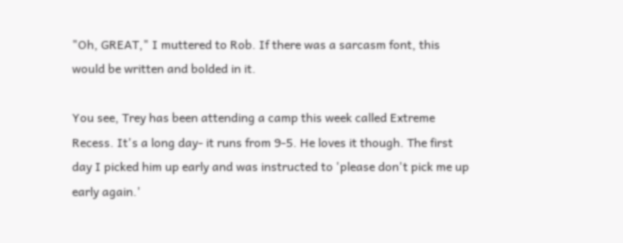"Oh, GREAT," I muttered to Rob. If there was a sarcasm font, this would be written and bolded in it.

You see, Trey has been attending a camp this week called Extreme Recess. It's a long day- it runs from 9-5. He loves it though. The first day I picked him up early and was instructed to 'please don't pick me up early again.'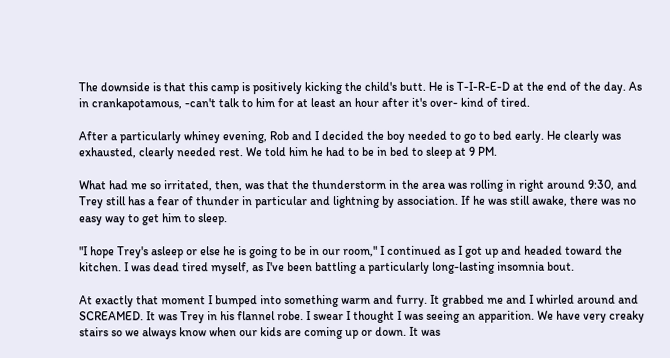The downside is that this camp is positively kicking the child's butt. He is T-I-R-E-D at the end of the day. As in crankapotamous, -can't talk to him for at least an hour after it's over- kind of tired.

After a particularly whiney evening, Rob and I decided the boy needed to go to bed early. He clearly was exhausted, clearly needed rest. We told him he had to be in bed to sleep at 9 PM.

What had me so irritated, then, was that the thunderstorm in the area was rolling in right around 9:30, and Trey still has a fear of thunder in particular and lightning by association. If he was still awake, there was no easy way to get him to sleep.

"I hope Trey's asleep or else he is going to be in our room," I continued as I got up and headed toward the kitchen. I was dead tired myself, as I've been battling a particularly long-lasting insomnia bout.

At exactly that moment I bumped into something warm and furry. It grabbed me and I whirled around and SCREAMED. It was Trey in his flannel robe. I swear I thought I was seeing an apparition. We have very creaky stairs so we always know when our kids are coming up or down. It was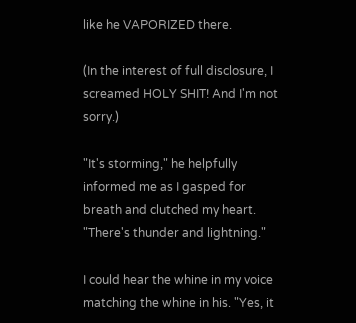like he VAPORIZED there.

(In the interest of full disclosure, I screamed HOLY SHIT! And I'm not sorry.)

"It's storming," he helpfully informed me as I gasped for breath and clutched my heart. "There's thunder and lightning."

I could hear the whine in my voice matching the whine in his. "Yes, it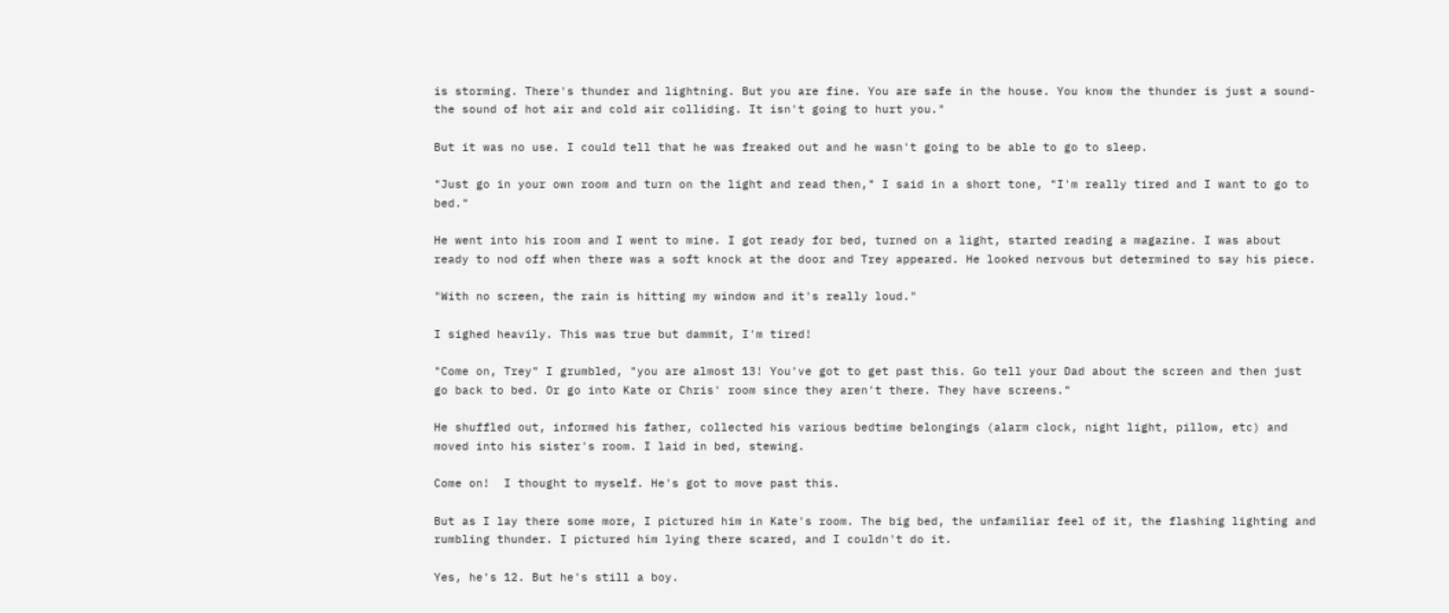is storming. There's thunder and lightning. But you are fine. You are safe in the house. You know the thunder is just a sound- the sound of hot air and cold air colliding. It isn't going to hurt you."

But it was no use. I could tell that he was freaked out and he wasn't going to be able to go to sleep.

"Just go in your own room and turn on the light and read then," I said in a short tone, "I'm really tired and I want to go to bed."

He went into his room and I went to mine. I got ready for bed, turned on a light, started reading a magazine. I was about ready to nod off when there was a soft knock at the door and Trey appeared. He looked nervous but determined to say his piece.

"With no screen, the rain is hitting my window and it's really loud."

I sighed heavily. This was true but dammit, I'm tired!

"Come on, Trey" I grumbled, "you are almost 13! You've got to get past this. Go tell your Dad about the screen and then just go back to bed. Or go into Kate or Chris' room since they aren't there. They have screens."

He shuffled out, informed his father, collected his various bedtime belongings (alarm clock, night light, pillow, etc) and moved into his sister's room. I laid in bed, stewing.

Come on!  I thought to myself. He's got to move past this.

But as I lay there some more, I pictured him in Kate's room. The big bed, the unfamiliar feel of it, the flashing lighting and rumbling thunder. I pictured him lying there scared, and I couldn't do it.

Yes, he's 12. But he's still a boy.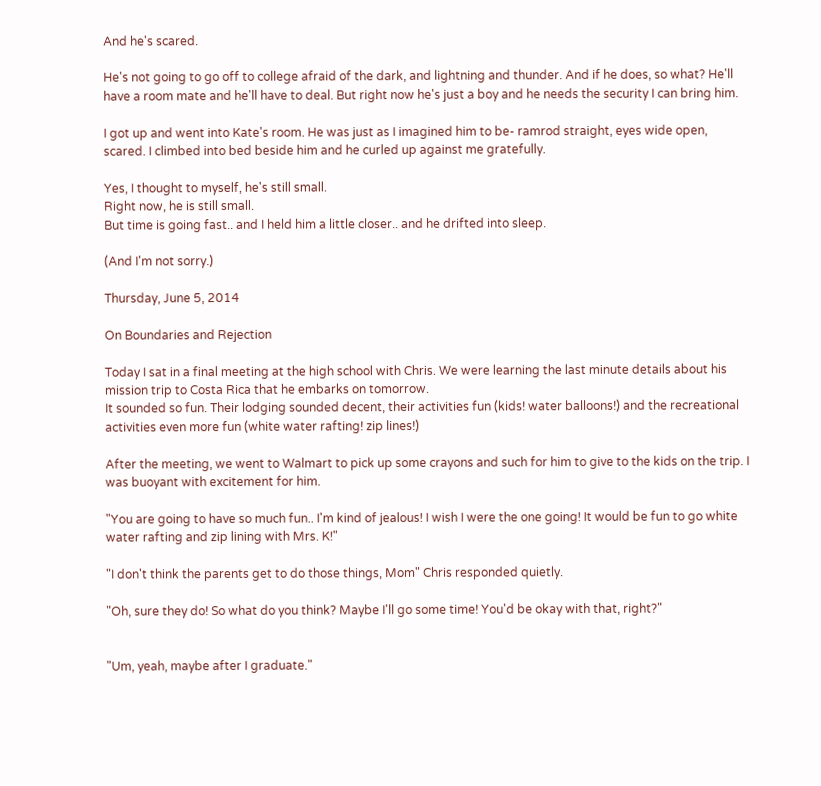And he's scared.

He's not going to go off to college afraid of the dark, and lightning and thunder. And if he does, so what? He'll have a room mate and he'll have to deal. But right now he's just a boy and he needs the security I can bring him.

I got up and went into Kate's room. He was just as I imagined him to be- ramrod straight, eyes wide open, scared. I climbed into bed beside him and he curled up against me gratefully.

Yes, I thought to myself, he's still small.
Right now, he is still small.
But time is going fast.. and I held him a little closer.. and he drifted into sleep.

(And I'm not sorry.)

Thursday, June 5, 2014

On Boundaries and Rejection

Today I sat in a final meeting at the high school with Chris. We were learning the last minute details about his mission trip to Costa Rica that he embarks on tomorrow.
It sounded so fun. Their lodging sounded decent, their activities fun (kids! water balloons!) and the recreational activities even more fun (white water rafting! zip lines!)

After the meeting, we went to Walmart to pick up some crayons and such for him to give to the kids on the trip. I was buoyant with excitement for him.

"You are going to have so much fun.. I'm kind of jealous! I wish I were the one going! It would be fun to go white water rafting and zip lining with Mrs. K!"

"I don't think the parents get to do those things, Mom" Chris responded quietly.

"Oh, sure they do! So what do you think? Maybe I'll go some time! You'd be okay with that, right?"


"Um, yeah, maybe after I graduate."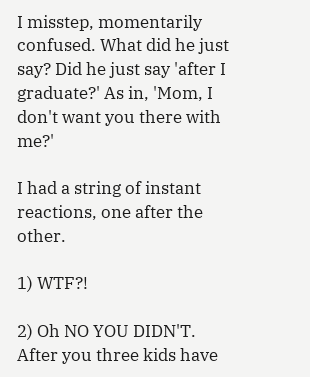I misstep, momentarily confused. What did he just say? Did he just say 'after I graduate?' As in, 'Mom, I don't want you there with me?'

I had a string of instant reactions, one after the other.

1) WTF?!

2) Oh NO YOU DIDN'T. After you three kids have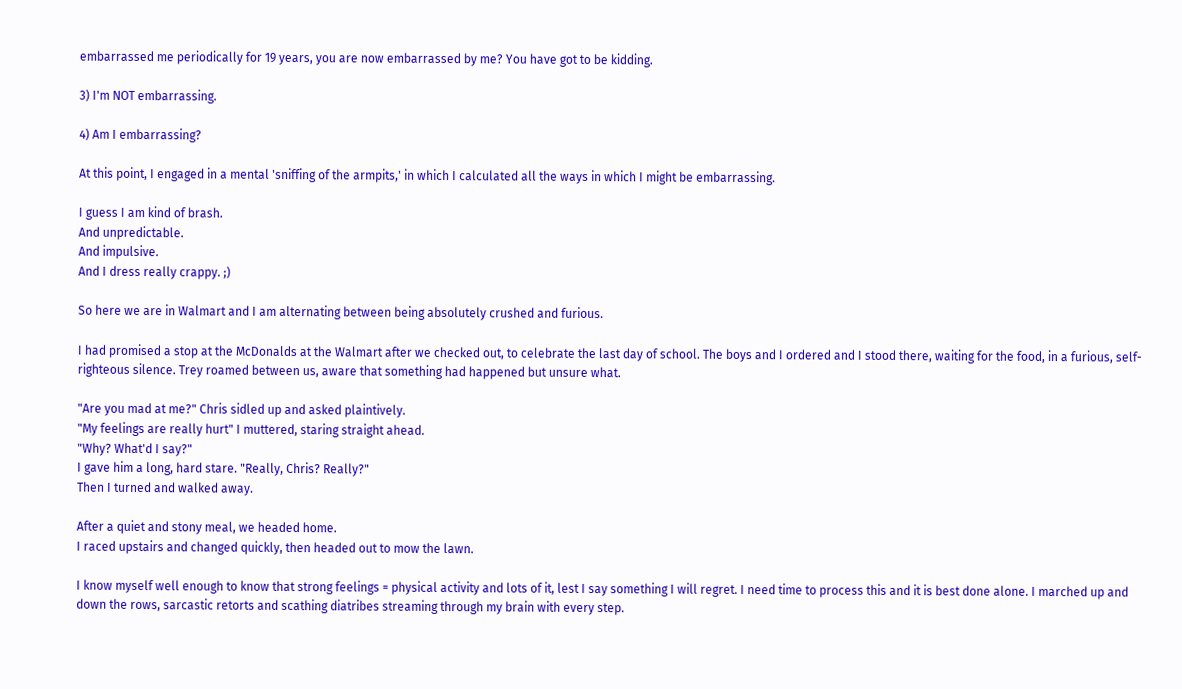embarrassed me periodically for 19 years, you are now embarrassed by me? You have got to be kidding.

3) I'm NOT embarrassing.

4) Am I embarrassing?

At this point, I engaged in a mental 'sniffing of the armpits,' in which I calculated all the ways in which I might be embarrassing.

I guess I am kind of brash.
And unpredictable.
And impulsive.
And I dress really crappy. ;)

So here we are in Walmart and I am alternating between being absolutely crushed and furious.

I had promised a stop at the McDonalds at the Walmart after we checked out, to celebrate the last day of school. The boys and I ordered and I stood there, waiting for the food, in a furious, self-righteous silence. Trey roamed between us, aware that something had happened but unsure what.

"Are you mad at me?" Chris sidled up and asked plaintively.
"My feelings are really hurt" I muttered, staring straight ahead.
"Why? What'd I say?"
I gave him a long, hard stare. "Really, Chris? Really?"
Then I turned and walked away.

After a quiet and stony meal, we headed home.
I raced upstairs and changed quickly, then headed out to mow the lawn.

I know myself well enough to know that strong feelings = physical activity and lots of it, lest I say something I will regret. I need time to process this and it is best done alone. I marched up and down the rows, sarcastic retorts and scathing diatribes streaming through my brain with every step.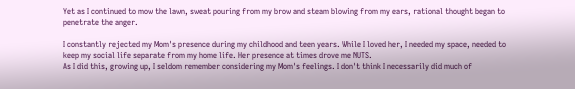Yet as I continued to mow the lawn, sweat pouring from my brow and steam blowing from my ears, rational thought began to penetrate the anger.

I constantly rejected my Mom's presence during my childhood and teen years. While I loved her, I needed my space, needed to keep my social life separate from my home life. Her presence at times drove me NUTS.
As I did this, growing up, I seldom remember considering my Mom's feelings. I don't think I necessarily did much of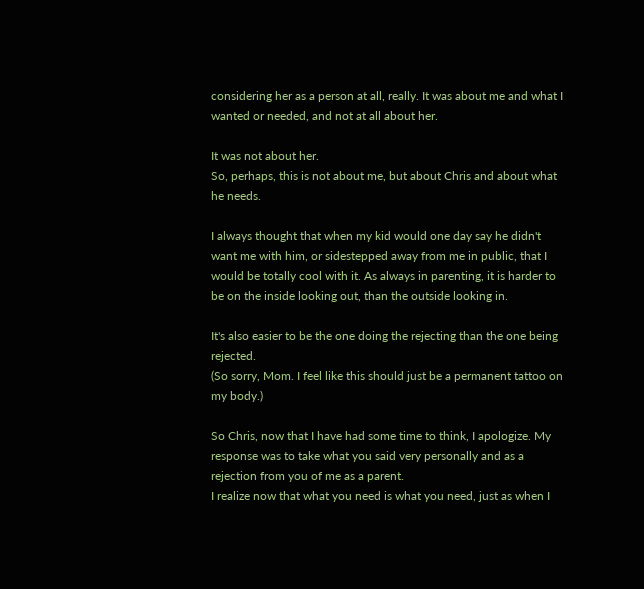considering her as a person at all, really. It was about me and what I wanted or needed, and not at all about her.

It was not about her.
So, perhaps, this is not about me, but about Chris and about what he needs.

I always thought that when my kid would one day say he didn't want me with him, or sidestepped away from me in public, that I would be totally cool with it. As always in parenting, it is harder to be on the inside looking out, than the outside looking in.

It's also easier to be the one doing the rejecting than the one being rejected.
(So sorry, Mom. I feel like this should just be a permanent tattoo on my body.)

So Chris, now that I have had some time to think, I apologize. My response was to take what you said very personally and as a rejection from you of me as a parent.
I realize now that what you need is what you need, just as when I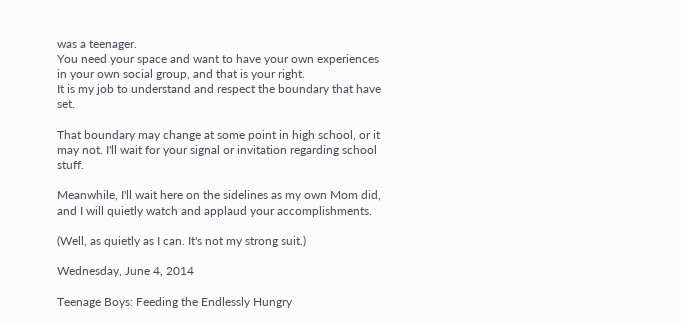was a teenager.
You need your space and want to have your own experiences in your own social group, and that is your right.
It is my job to understand and respect the boundary that have set.

That boundary may change at some point in high school, or it may not. I'll wait for your signal or invitation regarding school stuff.

Meanwhile, I'll wait here on the sidelines as my own Mom did, and I will quietly watch and applaud your accomplishments.

(Well, as quietly as I can. It's not my strong suit.)

Wednesday, June 4, 2014

Teenage Boys: Feeding the Endlessly Hungry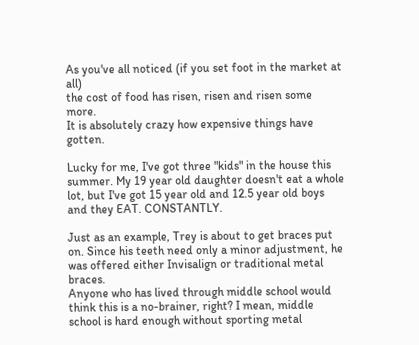As you've all noticed (if you set foot in the market at all)
the cost of food has risen, risen and risen some more.
It is absolutely crazy how expensive things have gotten.

Lucky for me, I've got three "kids" in the house this summer. My 19 year old daughter doesn't eat a whole lot, but I've got 15 year old and 12.5 year old boys and they EAT. CONSTANTLY.

Just as an example, Trey is about to get braces put on. Since his teeth need only a minor adjustment, he was offered either Invisalign or traditional metal braces.
Anyone who has lived through middle school would think this is a no-brainer, right? I mean, middle school is hard enough without sporting metal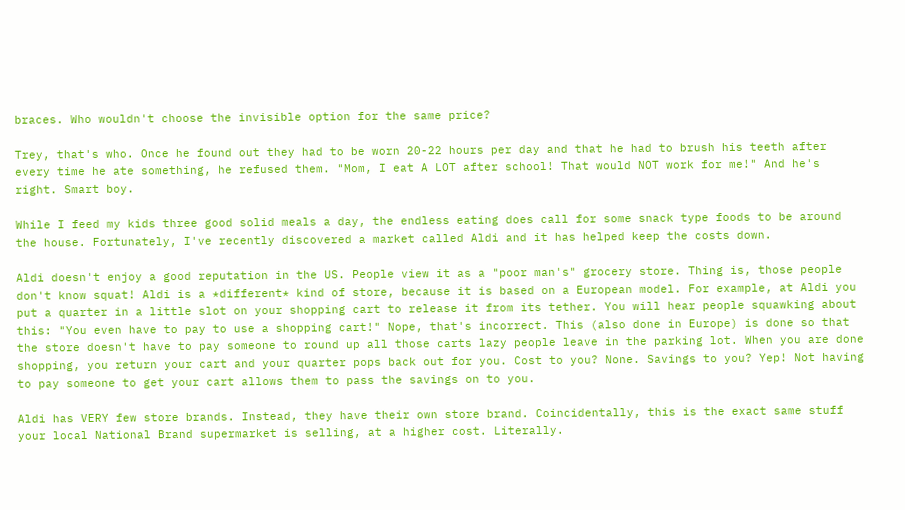braces. Who wouldn't choose the invisible option for the same price?

Trey, that's who. Once he found out they had to be worn 20-22 hours per day and that he had to brush his teeth after every time he ate something, he refused them. "Mom, I eat A LOT after school! That would NOT work for me!" And he's right. Smart boy.

While I feed my kids three good solid meals a day, the endless eating does call for some snack type foods to be around the house. Fortunately, I've recently discovered a market called Aldi and it has helped keep the costs down.

Aldi doesn't enjoy a good reputation in the US. People view it as a "poor man's" grocery store. Thing is, those people don't know squat! Aldi is a *different* kind of store, because it is based on a European model. For example, at Aldi you put a quarter in a little slot on your shopping cart to release it from its tether. You will hear people squawking about this: "You even have to pay to use a shopping cart!" Nope, that's incorrect. This (also done in Europe) is done so that the store doesn't have to pay someone to round up all those carts lazy people leave in the parking lot. When you are done shopping, you return your cart and your quarter pops back out for you. Cost to you? None. Savings to you? Yep! Not having to pay someone to get your cart allows them to pass the savings on to you.

Aldi has VERY few store brands. Instead, they have their own store brand. Coincidentally, this is the exact same stuff your local National Brand supermarket is selling, at a higher cost. Literally.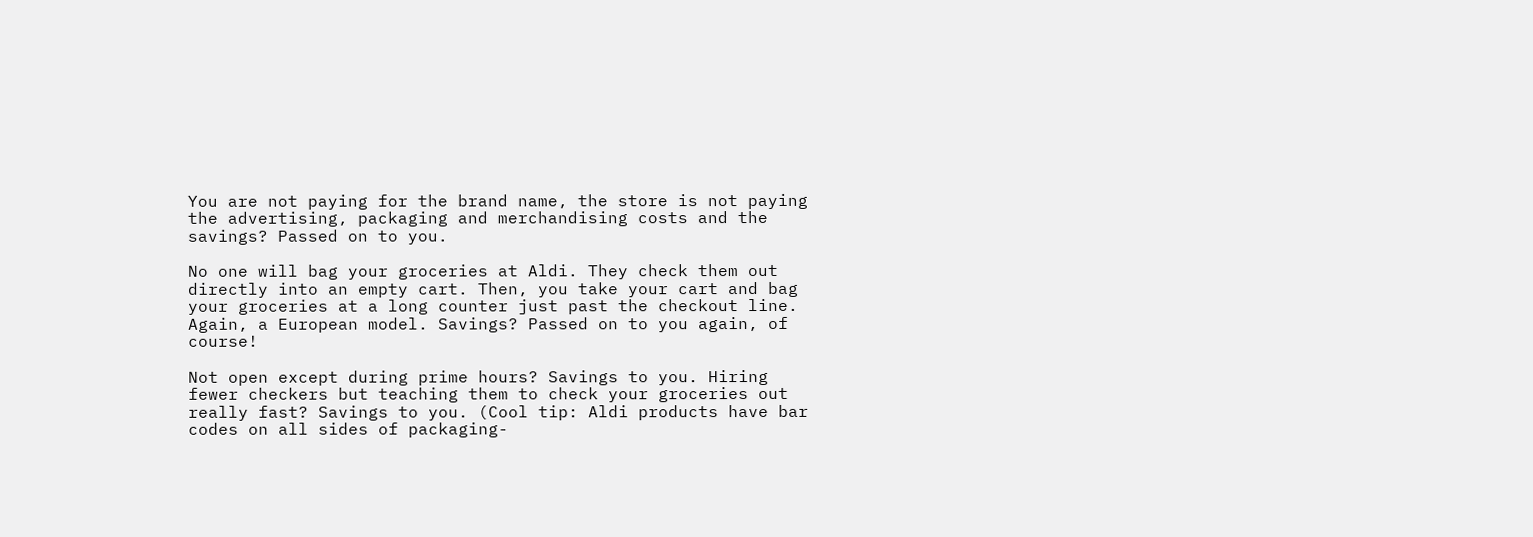You are not paying for the brand name, the store is not paying the advertising, packaging and merchandising costs and the savings? Passed on to you.

No one will bag your groceries at Aldi. They check them out directly into an empty cart. Then, you take your cart and bag your groceries at a long counter just past the checkout line. Again, a European model. Savings? Passed on to you again, of course!

Not open except during prime hours? Savings to you. Hiring fewer checkers but teaching them to check your groceries out really fast? Savings to you. (Cool tip: Aldi products have bar codes on all sides of packaging-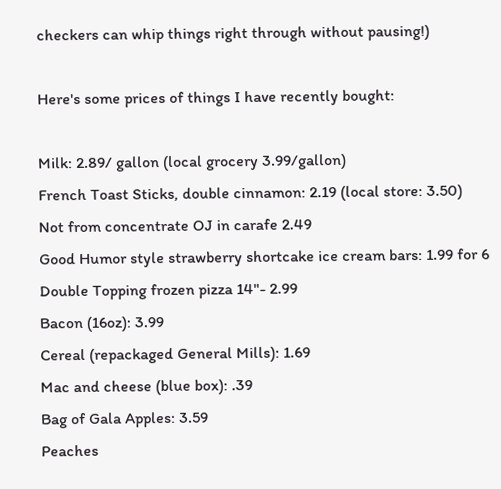checkers can whip things right through without pausing!)

Here's some prices of things I have recently bought:

Milk: 2.89/ gallon (local grocery 3.99/gallon)
French Toast Sticks, double cinnamon: 2.19 (local store: 3.50)
Not from concentrate OJ in carafe 2.49
Good Humor style strawberry shortcake ice cream bars: 1.99 for 6
Double Topping frozen pizza 14"- 2.99
Bacon (16oz): 3.99
Cereal (repackaged General Mills): 1.69
Mac and cheese (blue box): .39
Bag of Gala Apples: 3.59
Peaches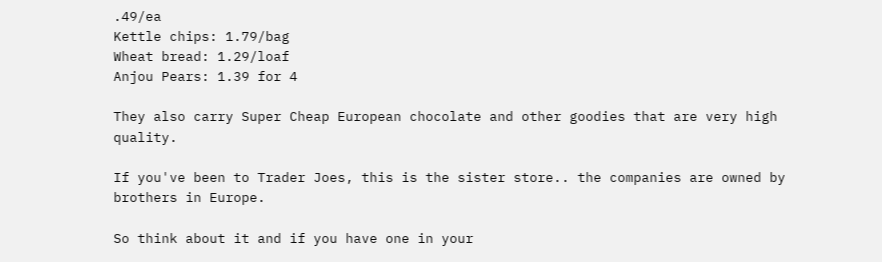.49/ea
Kettle chips: 1.79/bag
Wheat bread: 1.29/loaf
Anjou Pears: 1.39 for 4

They also carry Super Cheap European chocolate and other goodies that are very high quality.

If you've been to Trader Joes, this is the sister store.. the companies are owned by brothers in Europe.

So think about it and if you have one in your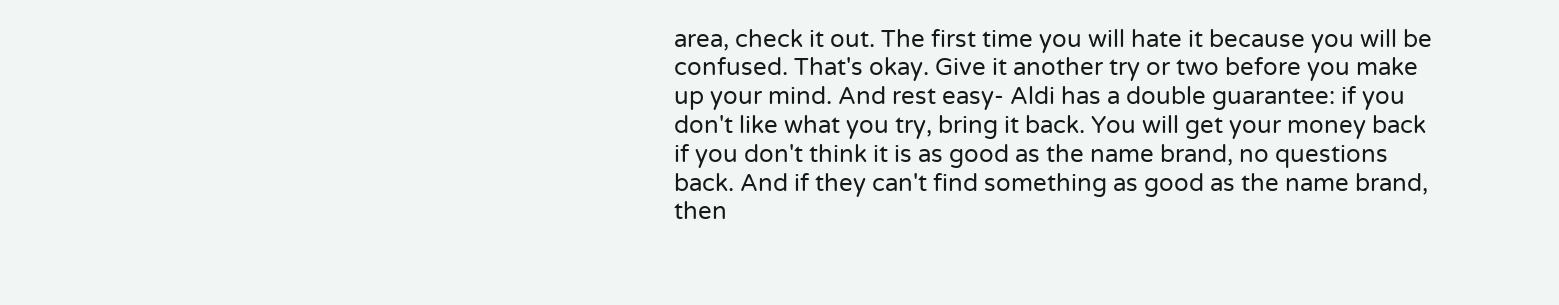area, check it out. The first time you will hate it because you will be confused. That's okay. Give it another try or two before you make up your mind. And rest easy- Aldi has a double guarantee: if you don't like what you try, bring it back. You will get your money back if you don't think it is as good as the name brand, no questions back. And if they can't find something as good as the name brand, then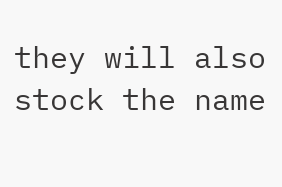they will also stock the name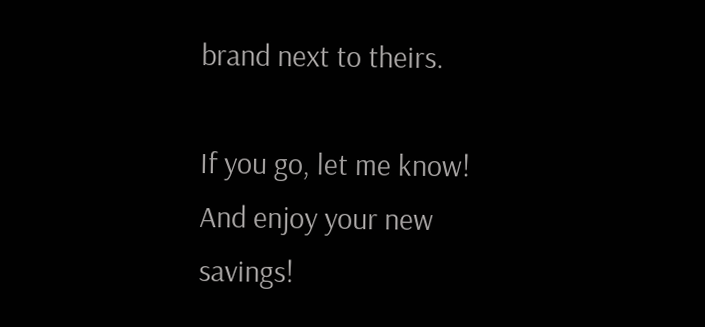brand next to theirs.

If you go, let me know! And enjoy your new savings!